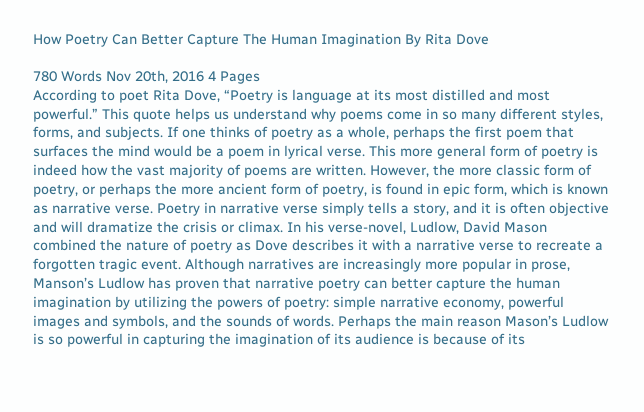How Poetry Can Better Capture The Human Imagination By Rita Dove

780 Words Nov 20th, 2016 4 Pages
According to poet Rita Dove, “Poetry is language at its most distilled and most powerful.” This quote helps us understand why poems come in so many different styles, forms, and subjects. If one thinks of poetry as a whole, perhaps the first poem that surfaces the mind would be a poem in lyrical verse. This more general form of poetry is indeed how the vast majority of poems are written. However, the more classic form of poetry, or perhaps the more ancient form of poetry, is found in epic form, which is known as narrative verse. Poetry in narrative verse simply tells a story, and it is often objective and will dramatize the crisis or climax. In his verse-novel, Ludlow, David Mason combined the nature of poetry as Dove describes it with a narrative verse to recreate a forgotten tragic event. Although narratives are increasingly more popular in prose, Manson’s Ludlow has proven that narrative poetry can better capture the human imagination by utilizing the powers of poetry: simple narrative economy, powerful images and symbols, and the sounds of words. Perhaps the main reason Mason’s Ludlow is so powerful in capturing the imagination of its audience is because of its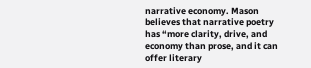narrative economy. Mason believes that narrative poetry has “more clarity, drive, and economy than prose, and it can offer literary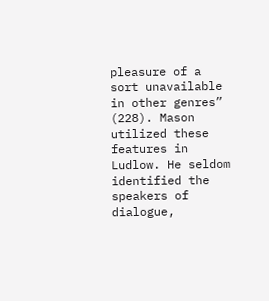pleasure of a sort unavailable in other genres” (228). Mason utilized these features in Ludlow. He seldom identified the speakers of dialogue,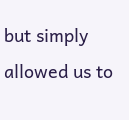but simply allowed us to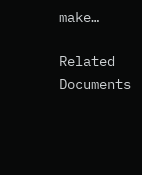make…

Related Documents